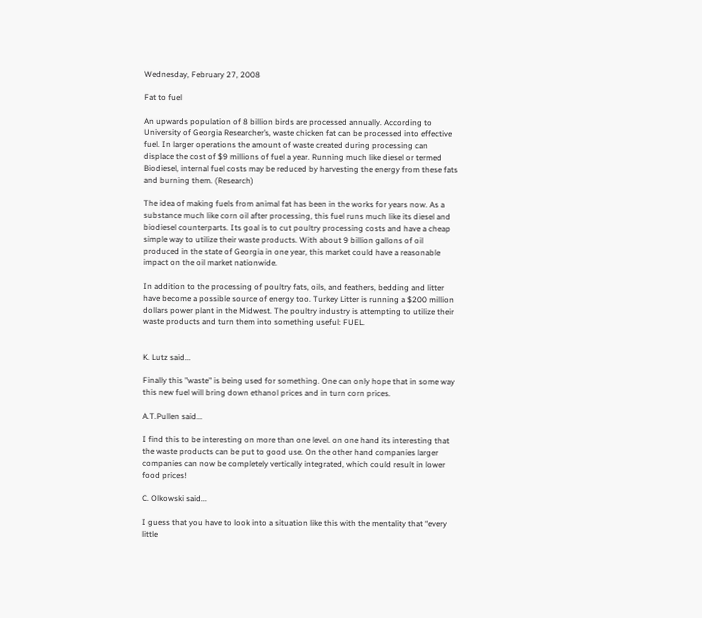Wednesday, February 27, 2008

Fat to fuel

An upwards population of 8 billion birds are processed annually. According to University of Georgia Researcher’s, waste chicken fat can be processed into effective fuel. In larger operations the amount of waste created during processing can displace the cost of $9 millions of fuel a year. Running much like diesel or termed Biodiesel, internal fuel costs may be reduced by harvesting the energy from these fats and burning them. (Research)

The idea of making fuels from animal fat has been in the works for years now. As a substance much like corn oil after processing, this fuel runs much like its diesel and biodiesel counterparts. Its goal is to cut poultry processing costs and have a cheap simple way to utilize their waste products. With about 9 billion gallons of oil produced in the state of Georgia in one year, this market could have a reasonable impact on the oil market nationwide.

In addition to the processing of poultry fats, oils, and feathers, bedding and litter have become a possible source of energy too. Turkey Litter is running a $200 million dollars power plant in the Midwest. The poultry industry is attempting to utilize their waste products and turn them into something useful: FUEL.


K. Lutz said...

Finally this "waste" is being used for something. One can only hope that in some way this new fuel will bring down ethanol prices and in turn corn prices.

A.T.Pullen said...

I find this to be interesting on more than one level. on one hand its interesting that the waste products can be put to good use. On the other hand companies larger companies can now be completely vertically integrated, which could result in lower food prices!

C. Olkowski said...

I guess that you have to look into a situation like this with the mentality that “every little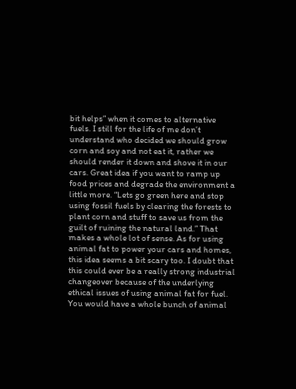bit helps” when it comes to alternative fuels. I still for the life of me don’t understand who decided we should grow corn and soy and not eat it, rather we should render it down and shove it in our cars. Great idea if you want to ramp up food prices and degrade the environment a little more. “Lets go green here and stop using fossil fuels by clearing the forests to plant corn and stuff to save us from the guilt of ruining the natural land.” That makes a whole lot of sense. As for using animal fat to power your cars and homes, this idea seems a bit scary too. I doubt that this could ever be a really strong industrial changeover because of the underlying ethical issues of using animal fat for fuel. You would have a whole bunch of animal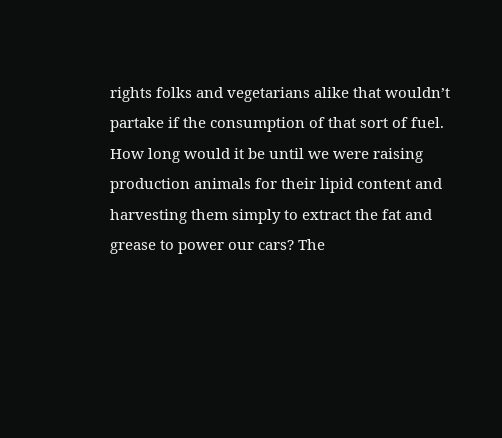rights folks and vegetarians alike that wouldn’t partake if the consumption of that sort of fuel. How long would it be until we were raising production animals for their lipid content and harvesting them simply to extract the fat and grease to power our cars? The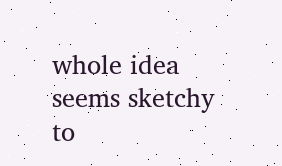whole idea seems sketchy to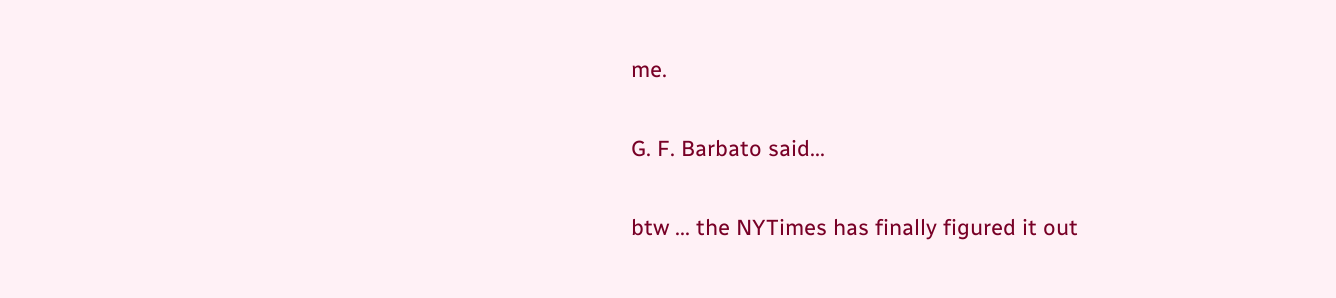me.

G. F. Barbato said...

btw ... the NYTimes has finally figured it out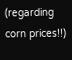(regarding corn prices!!)